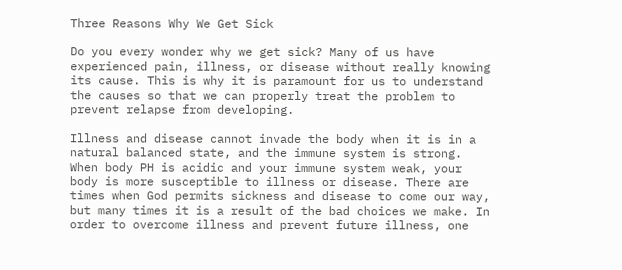Three Reasons Why We Get Sick

Do you every wonder why we get sick? Many of us have experienced pain, illness, or disease without really knowing its cause. This is why it is paramount for us to understand the causes so that we can properly treat the problem to prevent relapse from developing.

Illness and disease cannot invade the body when it is in a natural balanced state, and the immune system is strong. When body PH is acidic and your immune system weak, your body is more susceptible to illness or disease. There are times when God permits sickness and disease to come our way, but many times it is a result of the bad choices we make. In order to overcome illness and prevent future illness, one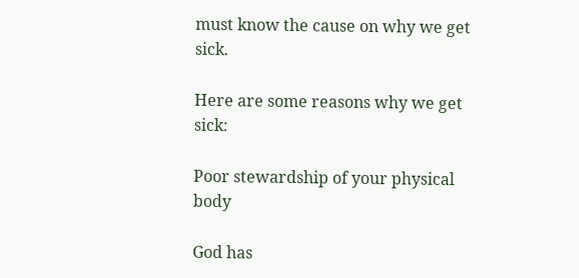must know the cause on why we get sick.

Here are some reasons why we get sick:

Poor stewardship of your physical body

God has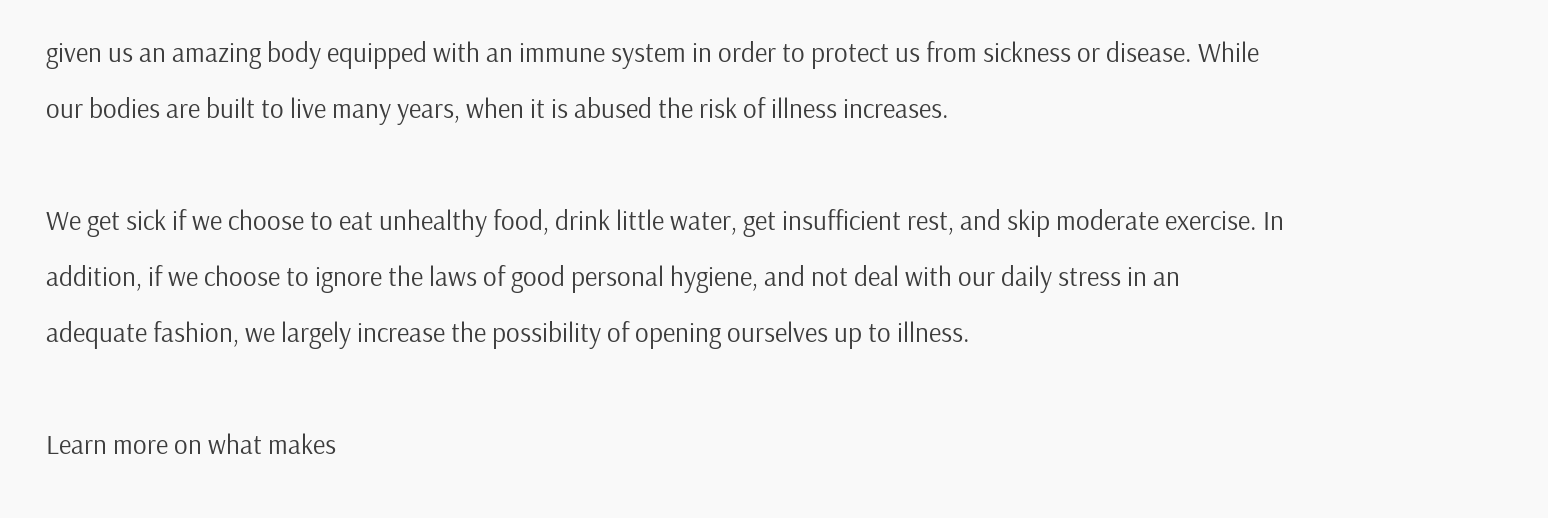given us an amazing body equipped with an immune system in order to protect us from sickness or disease. While our bodies are built to live many years, when it is abused the risk of illness increases.

We get sick if we choose to eat unhealthy food, drink little water, get insufficient rest, and skip moderate exercise. In addition, if we choose to ignore the laws of good personal hygiene, and not deal with our daily stress in an adequate fashion, we largely increase the possibility of opening ourselves up to illness.

Learn more on what makes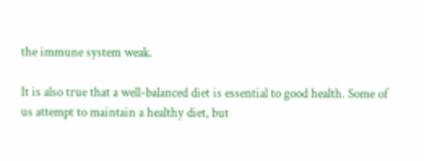the immune system weak.

It is also true that a well-balanced diet is essential to good health. Some of us attempt to maintain a healthy diet, but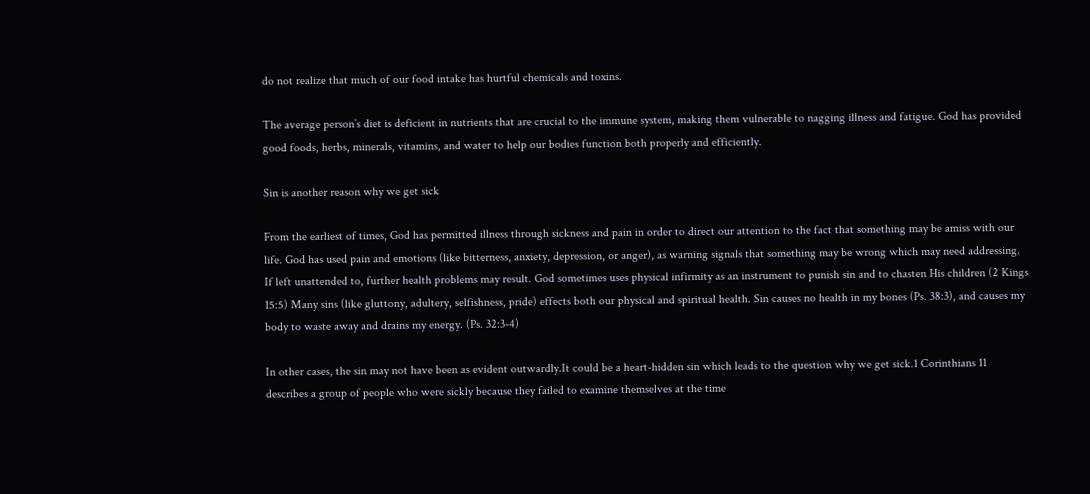do not realize that much of our food intake has hurtful chemicals and toxins.

The average person’s diet is deficient in nutrients that are crucial to the immune system, making them vulnerable to nagging illness and fatigue. God has provided good foods, herbs, minerals, vitamins, and water to help our bodies function both properly and efficiently.

Sin is another reason why we get sick

From the earliest of times, God has permitted illness through sickness and pain in order to direct our attention to the fact that something may be amiss with our life. God has used pain and emotions (like bitterness, anxiety, depression, or anger), as warning signals that something may be wrong which may need addressing. If left unattended to, further health problems may result. God sometimes uses physical infirmity as an instrument to punish sin and to chasten His children (2 Kings 15:5) Many sins (like gluttony, adultery, selfishness, pride) effects both our physical and spiritual health. Sin causes no health in my bones (Ps. 38:3), and causes my body to waste away and drains my energy. (Ps. 32:3-4)

In other cases, the sin may not have been as evident outwardly.It could be a heart-hidden sin which leads to the question why we get sick.1 Corinthians 11 describes a group of people who were sickly because they failed to examine themselves at the time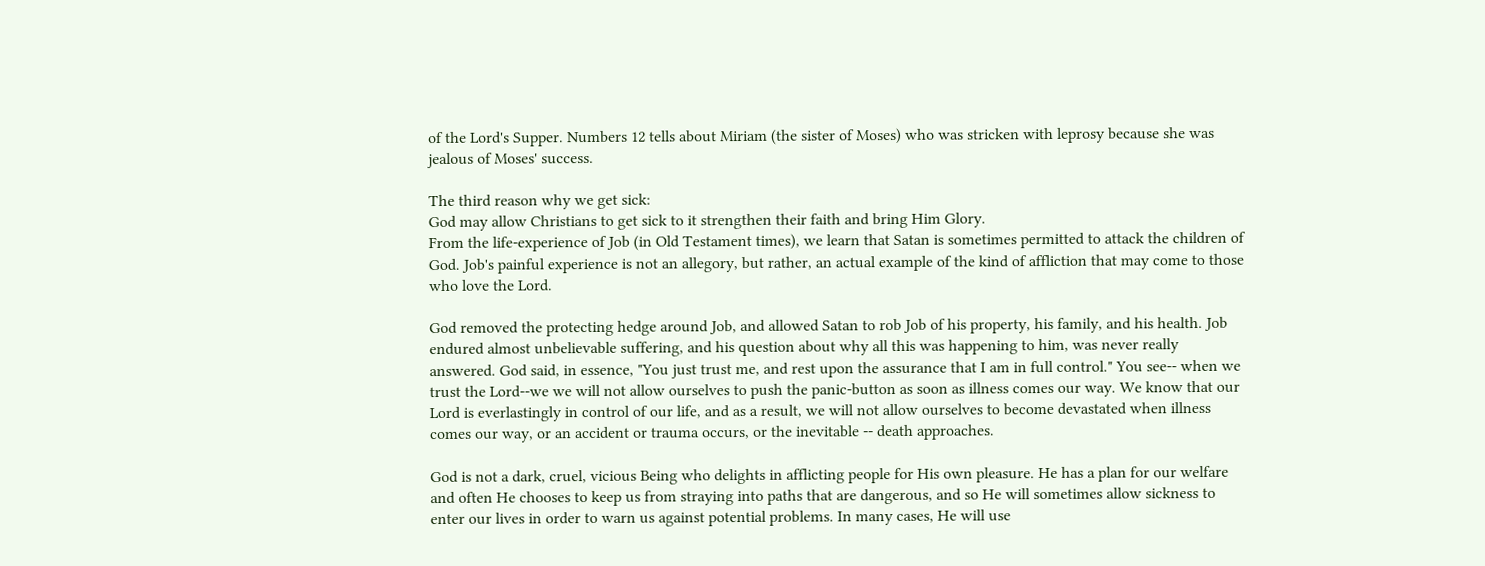of the Lord's Supper. Numbers 12 tells about Miriam (the sister of Moses) who was stricken with leprosy because she was jealous of Moses' success.

The third reason why we get sick:
God may allow Christians to get sick to it strengthen their faith and bring Him Glory.
From the life-experience of Job (in Old Testament times), we learn that Satan is sometimes permitted to attack the children of God. Job's painful experience is not an allegory, but rather, an actual example of the kind of affliction that may come to those who love the Lord.

God removed the protecting hedge around Job, and allowed Satan to rob Job of his property, his family, and his health. Job endured almost unbelievable suffering, and his question about why all this was happening to him, was never really answered. God said, in essence, "You just trust me, and rest upon the assurance that I am in full control." You see-- when we trust the Lord--we we will not allow ourselves to push the panic-button as soon as illness comes our way. We know that our Lord is everlastingly in control of our life, and as a result, we will not allow ourselves to become devastated when illness comes our way, or an accident or trauma occurs, or the inevitable -- death approaches.

God is not a dark, cruel, vicious Being who delights in afflicting people for His own pleasure. He has a plan for our welfare and often He chooses to keep us from straying into paths that are dangerous, and so He will sometimes allow sickness to enter our lives in order to warn us against potential problems. In many cases, He will use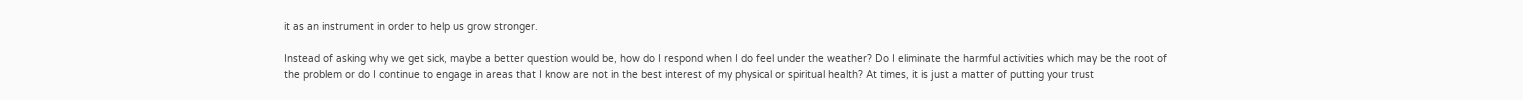it as an instrument in order to help us grow stronger.

Instead of asking why we get sick, maybe a better question would be, how do I respond when I do feel under the weather? Do I eliminate the harmful activities which may be the root of the problem or do I continue to engage in areas that I know are not in the best interest of my physical or spiritual health? At times, it is just a matter of putting your trust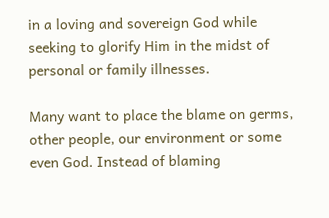in a loving and sovereign God while seeking to glorify Him in the midst of personal or family illnesses.

Many want to place the blame on germs, other people, our environment or some even God. Instead of blaming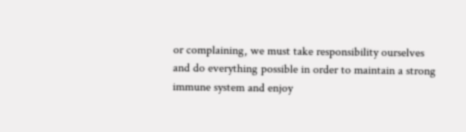or complaining, we must take responsibility ourselves and do everything possible in order to maintain a strong immune system and enjoy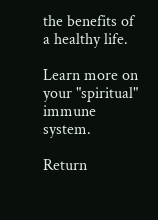the benefits of a healthy life.

Learn more on your "spiritual" immune system.

Return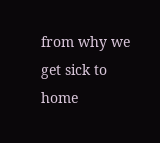from why we get sick to home